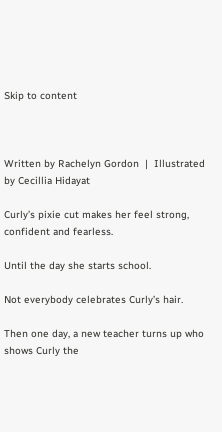Skip to content



Written by Rachelyn Gordon  |  Illustrated by Cecillia Hidayat

Curly’s pixie cut makes her feel strong, confident and fearless.

Until the day she starts school.

Not everybody celebrates Curly’s hair.

Then one day, a new teacher turns up who shows Curly the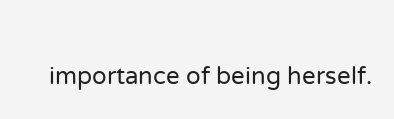importance of being herself.